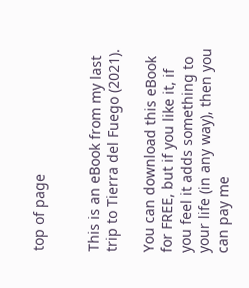top of page


This is an eBook from my last trip to Tierra del Fuego (2021).

You can download this eBook for FREE, but if you like it, if you feel it adds something to your life (in any way), then you can pay me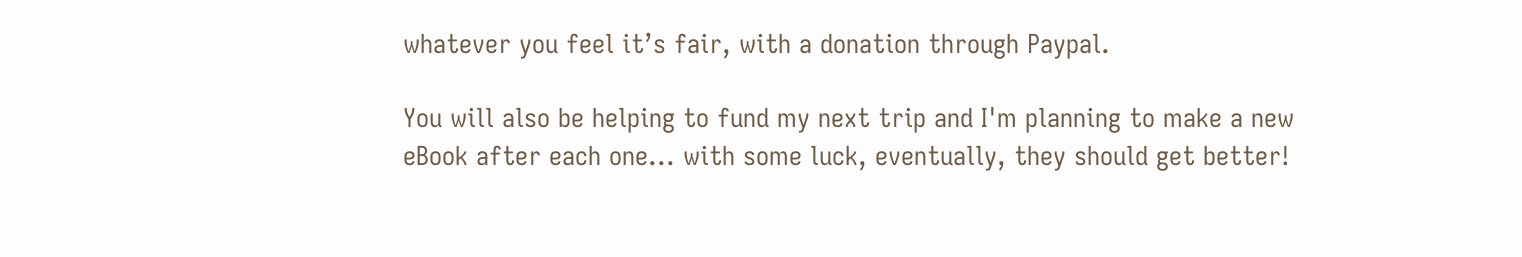whatever you feel it’s fair, with a donation through Paypal.

You will also be helping to fund my next trip and I'm planning to make a new eBook after each one... with some luck, eventually, they should get better!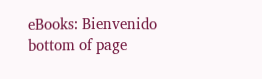eBooks: Bienvenido
bottom of page